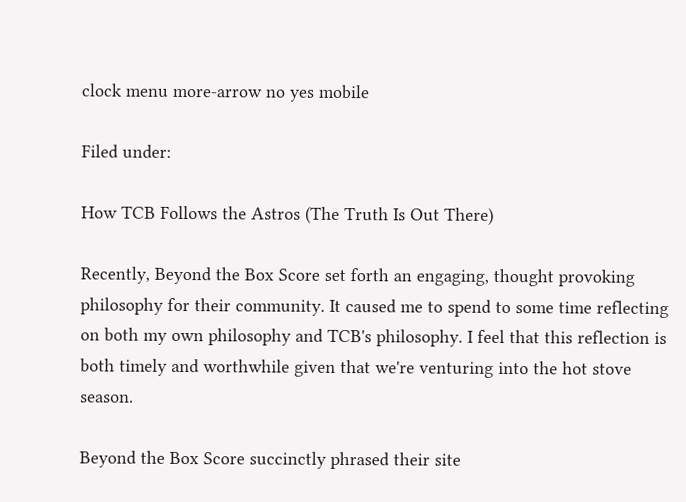clock menu more-arrow no yes mobile

Filed under:

How TCB Follows the Astros (The Truth Is Out There)

Recently, Beyond the Box Score set forth an engaging, thought provoking philosophy for their community. It caused me to spend to some time reflecting on both my own philosophy and TCB's philosophy. I feel that this reflection is both timely and worthwhile given that we're venturing into the hot stove season.

Beyond the Box Score succinctly phrased their site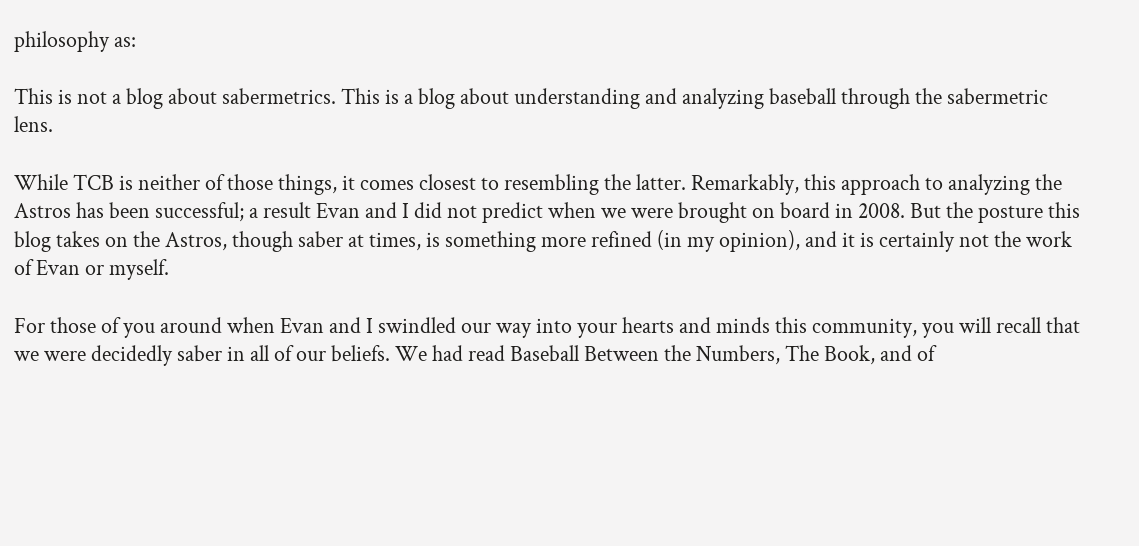philosophy as:

This is not a blog about sabermetrics. This is a blog about understanding and analyzing baseball through the sabermetric lens.

While TCB is neither of those things, it comes closest to resembling the latter. Remarkably, this approach to analyzing the Astros has been successful; a result Evan and I did not predict when we were brought on board in 2008. But the posture this blog takes on the Astros, though saber at times, is something more refined (in my opinion), and it is certainly not the work of Evan or myself.

For those of you around when Evan and I swindled our way into your hearts and minds this community, you will recall that we were decidedly saber in all of our beliefs. We had read Baseball Between the Numbers, The Book, and of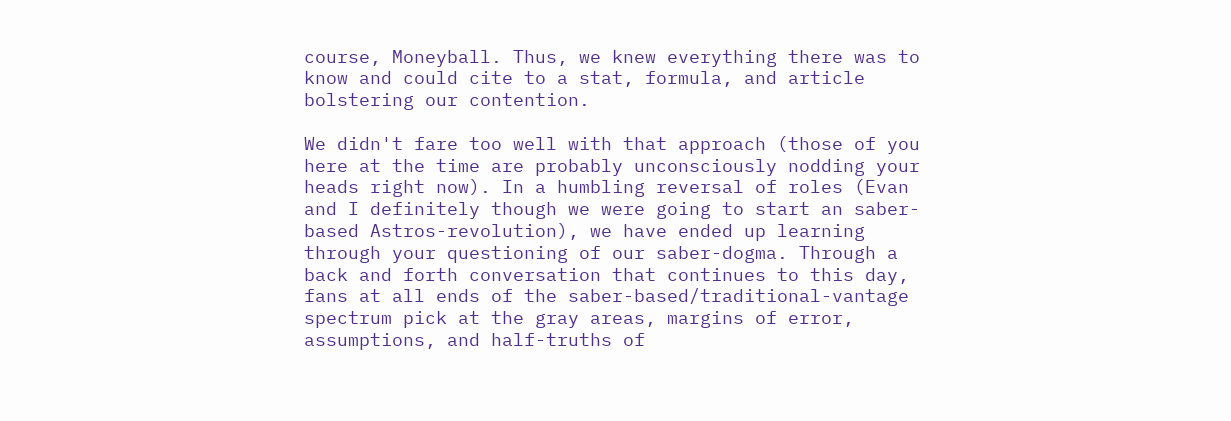course, Moneyball. Thus, we knew everything there was to know and could cite to a stat, formula, and article bolstering our contention.

We didn't fare too well with that approach (those of you here at the time are probably unconsciously nodding your heads right now). In a humbling reversal of roles (Evan and I definitely though we were going to start an saber-based Astros-revolution), we have ended up learning through your questioning of our saber-dogma. Through a back and forth conversation that continues to this day, fans at all ends of the saber-based/traditional-vantage spectrum pick at the gray areas, margins of error, assumptions, and half-truths of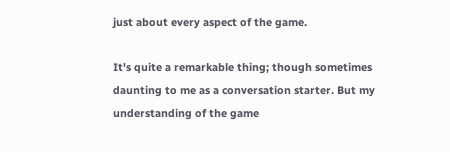just about every aspect of the game.

It's quite a remarkable thing; though sometimes daunting to me as a conversation starter. But my understanding of the game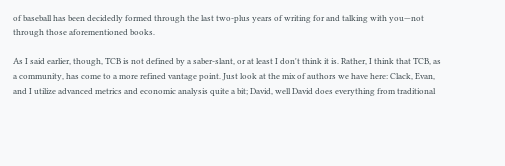of baseball has been decidedly formed through the last two-plus years of writing for and talking with you—not through those aforementioned books.

As I said earlier, though, TCB is not defined by a saber-slant, or at least I don't think it is. Rather, I think that TCB, as a community, has come to a more refined vantage point. Just look at the mix of authors we have here: Clack, Evan, and I utilize advanced metrics and economic analysis quite a bit; David, well David does everything from traditional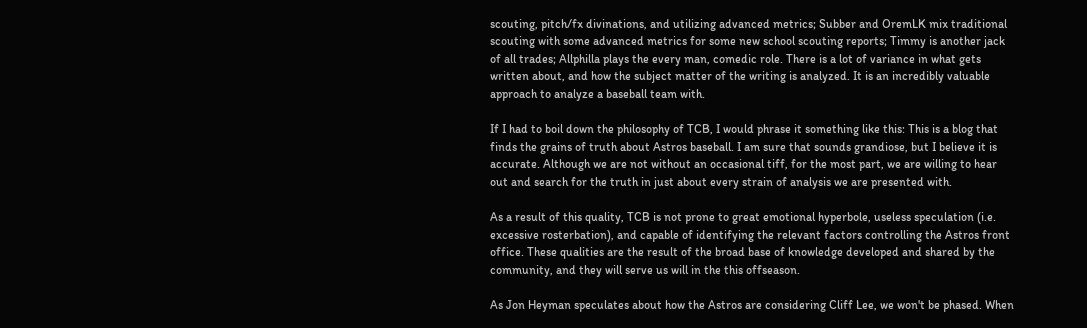scouting, pitch/fx divinations, and utilizing advanced metrics; Subber and OremLK mix traditional scouting with some advanced metrics for some new school scouting reports; Timmy is another jack of all trades; Allphilla plays the every man, comedic role. There is a lot of variance in what gets written about, and how the subject matter of the writing is analyzed. It is an incredibly valuable approach to analyze a baseball team with.

If I had to boil down the philosophy of TCB, I would phrase it something like this: This is a blog that finds the grains of truth about Astros baseball. I am sure that sounds grandiose, but I believe it is accurate. Although we are not without an occasional tiff, for the most part, we are willing to hear out and search for the truth in just about every strain of analysis we are presented with.

As a result of this quality, TCB is not prone to great emotional hyperbole, useless speculation (i.e. excessive rosterbation), and capable of identifying the relevant factors controlling the Astros front office. These qualities are the result of the broad base of knowledge developed and shared by the community, and they will serve us will in the this offseason.

As Jon Heyman speculates about how the Astros are considering Cliff Lee, we won't be phased. When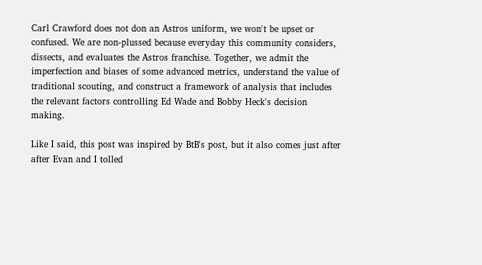Carl Crawford does not don an Astros uniform, we won't be upset or confused. We are non-plussed because everyday this community considers, dissects, and evaluates the Astros franchise. Together, we admit the imperfection and biases of some advanced metrics, understand the value of traditional scouting, and construct a framework of analysis that includes the relevant factors controlling Ed Wade and Bobby Heck's decision making.

Like I said, this post was inspired by BtB's post, but it also comes just after after Evan and I tolled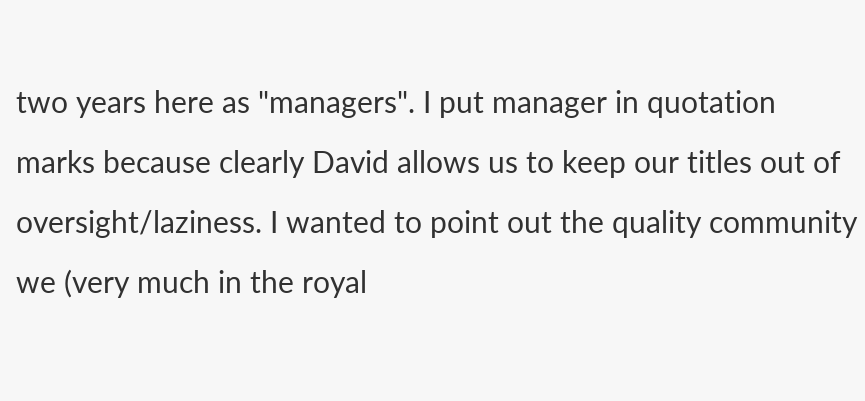two years here as "managers". I put manager in quotation marks because clearly David allows us to keep our titles out of oversight/laziness. I wanted to point out the quality community we (very much in the royal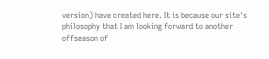version) have created here. It is because our site's philosophy that I am looking forward to another offseason of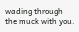wading through the muck with you.